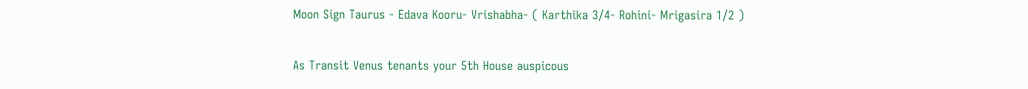Moon Sign Taurus - Edava Kooru- Vrishabha- ( Karthika 3/4- Rohini- Mrigasira 1/2 )

As Transit Venus tenants your 5th House auspicous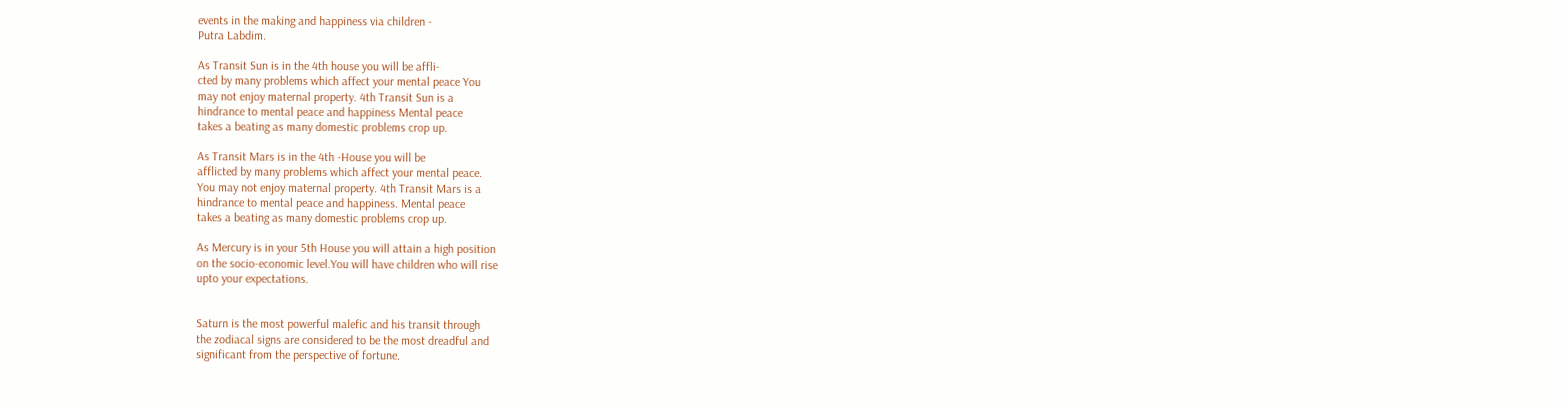events in the making and happiness via children -
Putra Labdim.

As Transit Sun is in the 4th house you will be affli-
cted by many problems which affect your mental peace You
may not enjoy maternal property. 4th Transit Sun is a
hindrance to mental peace and happiness Mental peace
takes a beating as many domestic problems crop up.

As Transit Mars is in the 4th -House you will be
afflicted by many problems which affect your mental peace.
You may not enjoy maternal property. 4th Transit Mars is a
hindrance to mental peace and happiness. Mental peace
takes a beating as many domestic problems crop up.

As Mercury is in your 5th House you will attain a high position
on the socio-economic level.You will have children who will rise
upto your expectations.


Saturn is the most powerful malefic and his transit through
the zodiacal signs are considered to be the most dreadful and
significant from the perspective of fortune.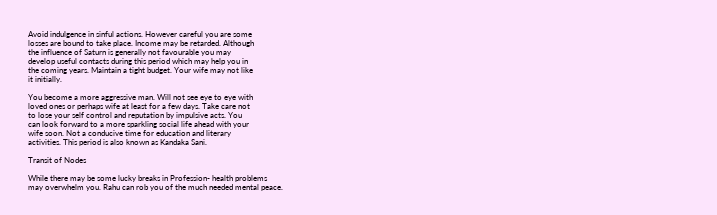Avoid indulgence in sinful actions. However careful you are some
losses are bound to take place. Income may be retarded. Although
the influence of Saturn is generally not favourable you may
develop useful contacts during this period which may help you in
the coming years. Maintain a tight budget. Your wife may not like
it initially.

You become a more aggressive man. Will not see eye to eye with
loved ones or perhaps wife at least for a few days. Take care not
to lose your self control and reputation by impulsive acts. You
can look forward to a more sparkling social life ahead with your
wife soon. Not a conducive time for education and literary
activities. This period is also known as Kandaka Sani.

Transit of Nodes

While there may be some lucky breaks in Profession- health problems
may overwhelm you. Rahu can rob you of the much needed mental peace.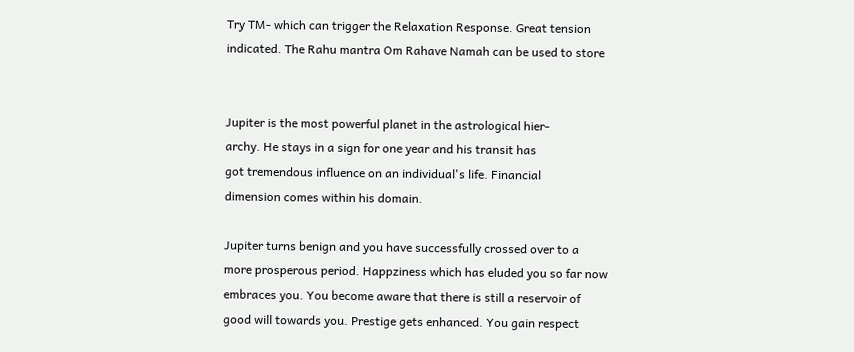Try TM- which can trigger the Relaxation Response. Great tension
indicated. The Rahu mantra Om Rahave Namah can be used to store


Jupiter is the most powerful planet in the astrological hier-
archy. He stays in a sign for one year and his transit has
got tremendous influence on an individual's life. Financial
dimension comes within his domain.

Jupiter turns benign and you have successfully crossed over to a
more prosperous period. Happziness which has eluded you so far now
embraces you. You become aware that there is still a reservoir of
good will towards you. Prestige gets enhanced. You gain respect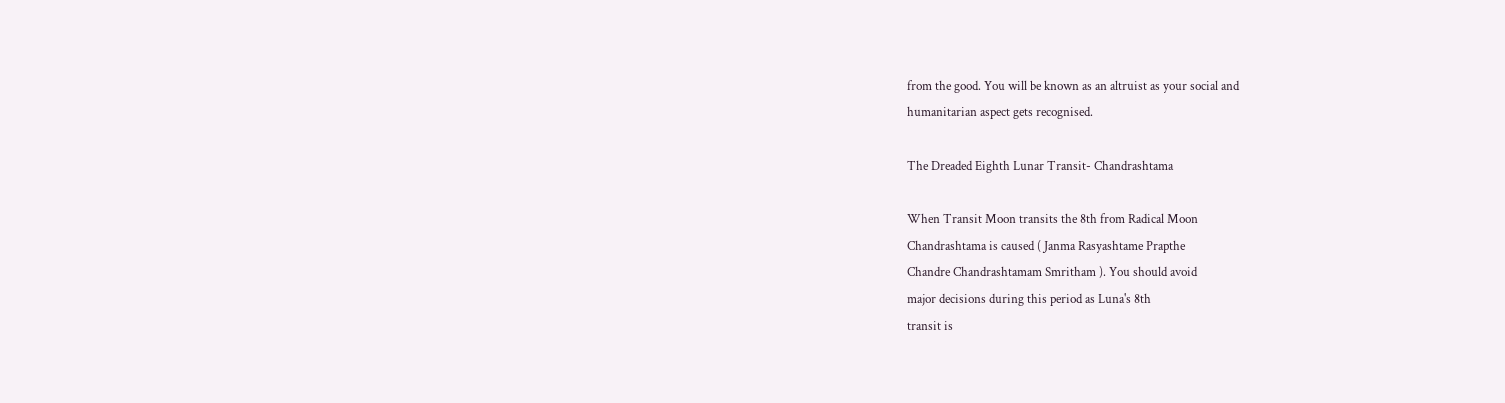from the good. You will be known as an altruist as your social and
humanitarian aspect gets recognised.

The Dreaded Eighth Lunar Transit- Chandrashtama

When Transit Moon transits the 8th from Radical Moon
Chandrashtama is caused ( Janma Rasyashtame Prapthe
Chandre Chandrashtamam Smritham ). You should avoid
major decisions during this period as Luna's 8th
transit is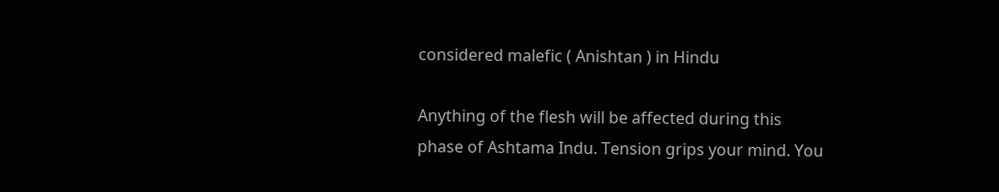considered malefic ( Anishtan ) in Hindu

Anything of the flesh will be affected during this
phase of Ashtama Indu. Tension grips your mind. You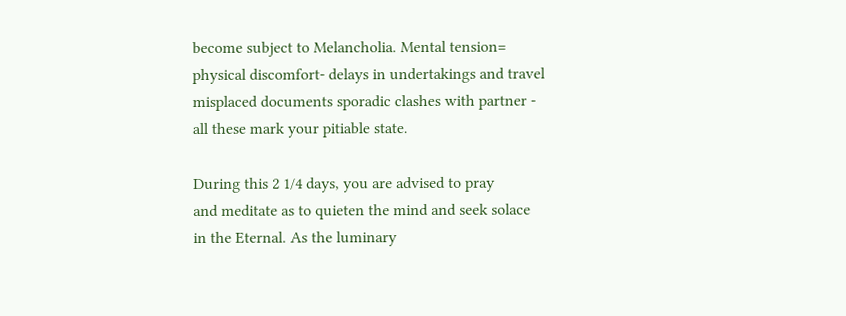become subject to Melancholia. Mental tension=
physical discomfort- delays in undertakings and travel
misplaced documents sporadic clashes with partner -
all these mark your pitiable state.

During this 2 1/4 days, you are advised to pray
and meditate as to quieten the mind and seek solace
in the Eternal. As the luminary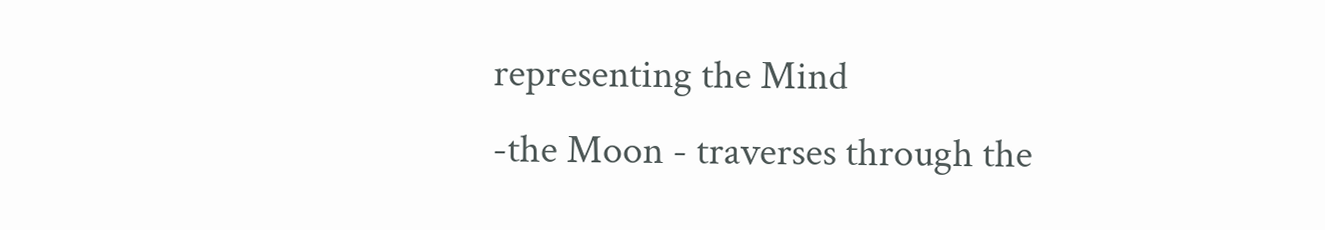representing the Mind
-the Moon - traverses through the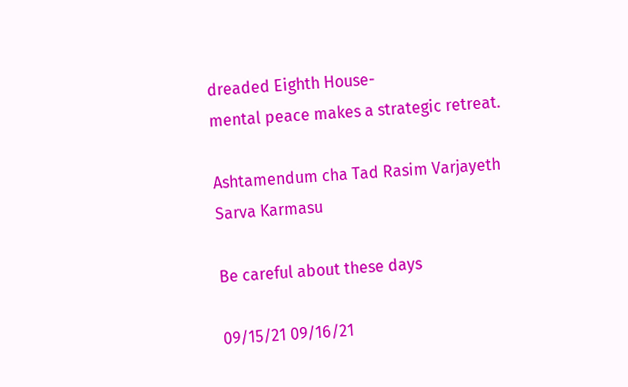dreaded Eighth House-
mental peace makes a strategic retreat.

Ashtamendum cha Tad Rasim Varjayeth Sarva Karmasu

Be careful about these days

09/15/21 09/16/21